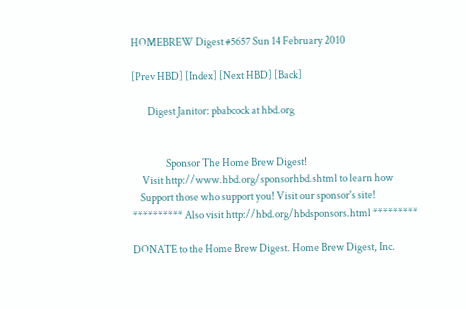HOMEBREW Digest #5657 Sun 14 February 2010

[Prev HBD] [Index] [Next HBD] [Back]

        Digest Janitor: pbabcock at hbd.org


                 Sponsor The Home Brew Digest!
     Visit http://www.hbd.org/sponsorhbd.shtml to learn how
    Support those who support you! Visit our sponsor's site!
********** Also visit http://hbd.org/hbdsponsors.html *********

DONATE to the Home Brew Digest. Home Brew Digest, Inc.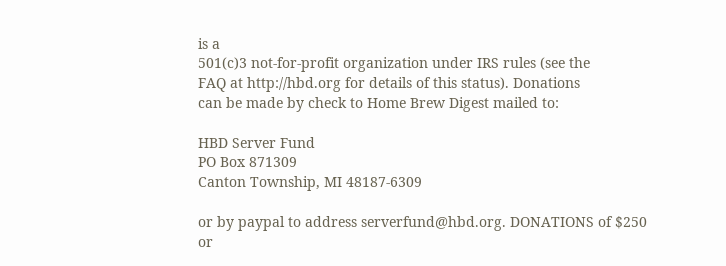is a
501(c)3 not-for-profit organization under IRS rules (see the
FAQ at http://hbd.org for details of this status). Donations
can be made by check to Home Brew Digest mailed to:

HBD Server Fund
PO Box 871309
Canton Township, MI 48187-6309

or by paypal to address serverfund@hbd.org. DONATIONS of $250
or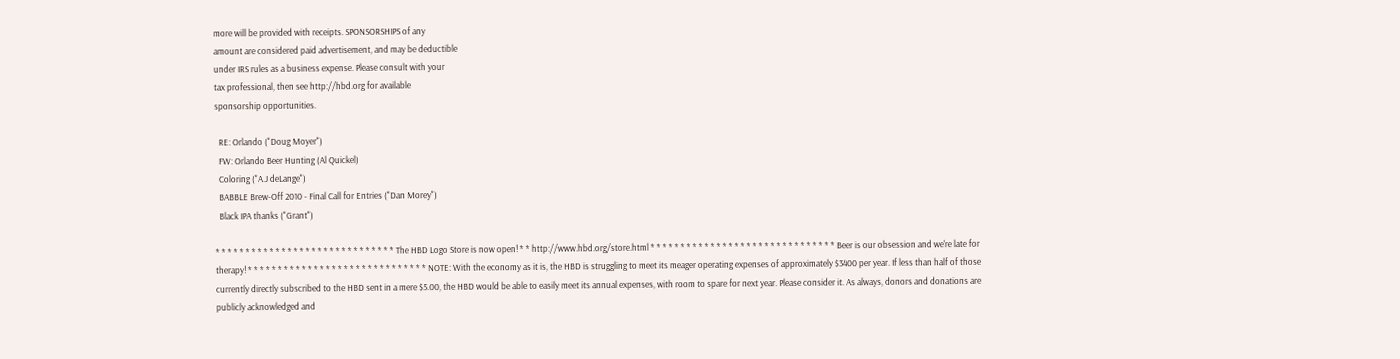more will be provided with receipts. SPONSORSHIPS of any
amount are considered paid advertisement, and may be deductible
under IRS rules as a business expense. Please consult with your
tax professional, then see http://hbd.org for available
sponsorship opportunities.

  RE: Orlando ("Doug Moyer")
  FW: Orlando Beer Hunting (Al Quickel)
  Coloring ("A.J deLange")
  BABBLE Brew-Off 2010 - Final Call for Entries ("Dan Morey")
  Black IPA thanks ("Grant")

* * * * * * * * * * * * * * * * * * * * * * * * * * * * * * The HBD Logo Store is now open! * * http://www.hbd.org/store.html * * * * * * * * * * * * * * * * * * * * * * * * * * * * * * * Beer is our obsession and we're late for therapy! * * * * * * * * * * * * * * * * * * * * * * * * * * * * * * NOTE: With the economy as it is, the HBD is struggling to meet its meager operating expenses of approximately $3400 per year. If less than half of those currently directly subscribed to the HBD sent in a mere $5.00, the HBD would be able to easily meet its annual expenses, with room to spare for next year. Please consider it. As always, donors and donations are publicly acknowledged and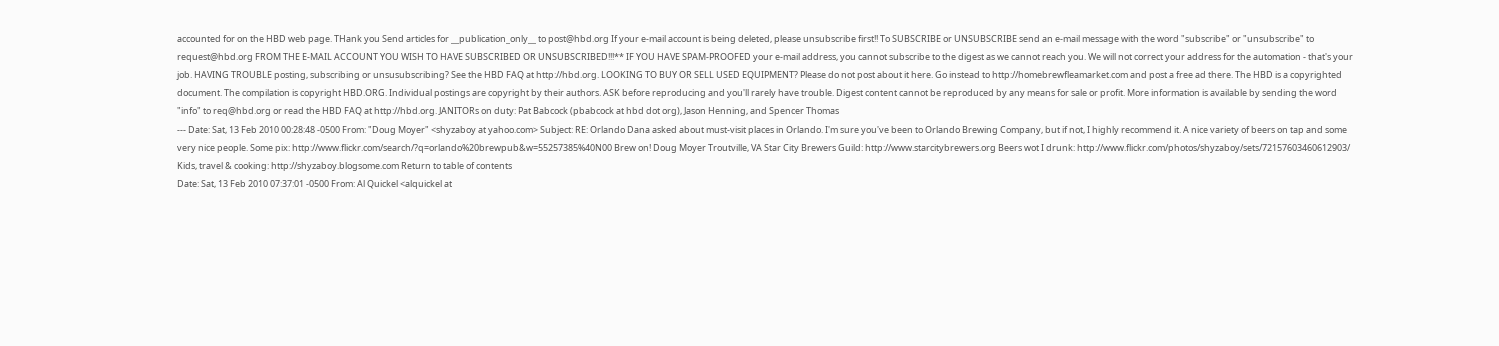accounted for on the HBD web page. THank you Send articles for __publication_only__ to post@hbd.org If your e-mail account is being deleted, please unsubscribe first!! To SUBSCRIBE or UNSUBSCRIBE send an e-mail message with the word "subscribe" or "unsubscribe" to request@hbd.org FROM THE E-MAIL ACCOUNT YOU WISH TO HAVE SUBSCRIBED OR UNSUBSCRIBED!!!** IF YOU HAVE SPAM-PROOFED your e-mail address, you cannot subscribe to the digest as we cannot reach you. We will not correct your address for the automation - that's your job. HAVING TROUBLE posting, subscribing or unsusubscribing? See the HBD FAQ at http://hbd.org. LOOKING TO BUY OR SELL USED EQUIPMENT? Please do not post about it here. Go instead to http://homebrewfleamarket.com and post a free ad there. The HBD is a copyrighted document. The compilation is copyright HBD.ORG. Individual postings are copyright by their authors. ASK before reproducing and you'll rarely have trouble. Digest content cannot be reproduced by any means for sale or profit. More information is available by sending the word "info" to req@hbd.org or read the HBD FAQ at http://hbd.org. JANITORs on duty: Pat Babcock (pbabcock at hbd dot org), Jason Henning, and Spencer Thomas
--- Date: Sat, 13 Feb 2010 00:28:48 -0500 From: "Doug Moyer" <shyzaboy at yahoo.com> Subject: RE: Orlando Dana asked about must-visit places in Orlando. I'm sure you've been to Orlando Brewing Company, but if not, I highly recommend it. A nice variety of beers on tap and some very nice people. Some pix: http://www.flickr.com/search/?q=orlando%20brewpub&w=55257385%40N00 Brew on! Doug Moyer Troutville, VA Star City Brewers Guild: http://www.starcitybrewers.org Beers wot I drunk: http://www.flickr.com/photos/shyzaboy/sets/72157603460612903/ Kids, travel & cooking: http://shyzaboy.blogsome.com Return to table of contents
Date: Sat, 13 Feb 2010 07:37:01 -0500 From: Al Quickel <alquickel at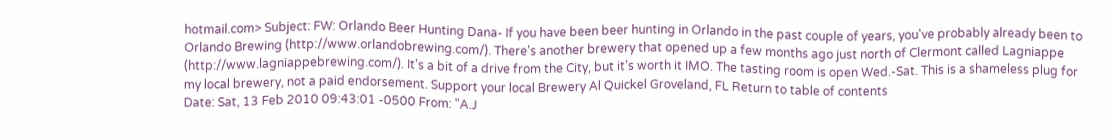hotmail.com> Subject: FW: Orlando Beer Hunting Dana- If you have been beer hunting in Orlando in the past couple of years, you've probably already been to Orlando Brewing (http://www.orlandobrewing.com/). There's another brewery that opened up a few months ago just north of Clermont called Lagniappe (http://www.lagniappebrewing.com/). It's a bit of a drive from the City, but it's worth it IMO. The tasting room is open Wed.-Sat. This is a shameless plug for my local brewery, not a paid endorsement. Support your local Brewery Al Quickel Groveland, FL Return to table of contents
Date: Sat, 13 Feb 2010 09:43:01 -0500 From: "A.J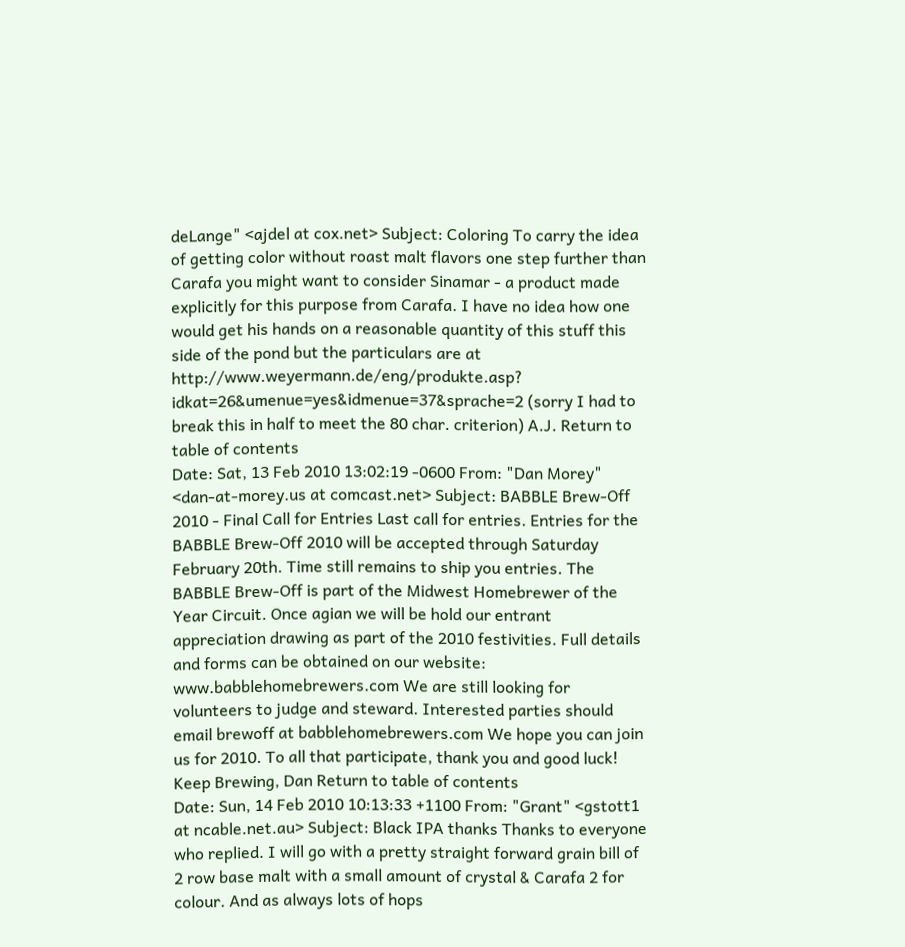deLange" <ajdel at cox.net> Subject: Coloring To carry the idea of getting color without roast malt flavors one step further than Carafa you might want to consider Sinamar - a product made explicitly for this purpose from Carafa. I have no idea how one would get his hands on a reasonable quantity of this stuff this side of the pond but the particulars are at http://www.weyermann.de/eng/produkte.asp? idkat=26&umenue=yes&idmenue=37&sprache=2 (sorry I had to break this in half to meet the 80 char. criterion) A.J. Return to table of contents
Date: Sat, 13 Feb 2010 13:02:19 -0600 From: "Dan Morey" <dan-at-morey.us at comcast.net> Subject: BABBLE Brew-Off 2010 - Final Call for Entries Last call for entries. Entries for the BABBLE Brew-Off 2010 will be accepted through Saturday February 20th. Time still remains to ship you entries. The BABBLE Brew-Off is part of the Midwest Homebrewer of the Year Circuit. Once agian we will be hold our entrant appreciation drawing as part of the 2010 festivities. Full details and forms can be obtained on our website: www.babblehomebrewers.com We are still looking for volunteers to judge and steward. Interested parties should email brewoff at babblehomebrewers.com We hope you can join us for 2010. To all that participate, thank you and good luck! Keep Brewing, Dan Return to table of contents
Date: Sun, 14 Feb 2010 10:13:33 +1100 From: "Grant" <gstott1 at ncable.net.au> Subject: Black IPA thanks Thanks to everyone who replied. I will go with a pretty straight forward grain bill of 2 row base malt with a small amount of crystal & Carafa 2 for colour. And as always lots of hops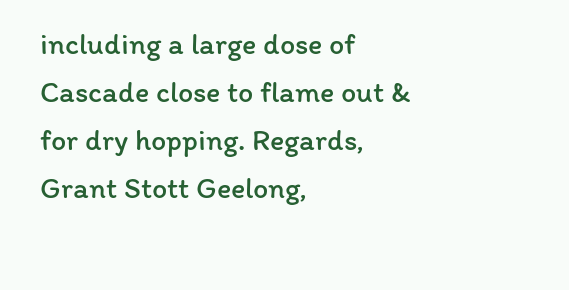including a large dose of Cascade close to flame out & for dry hopping. Regards, Grant Stott Geelong,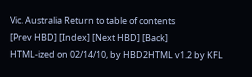Vic. Australia Return to table of contents
[Prev HBD] [Index] [Next HBD] [Back]
HTML-ized on 02/14/10, by HBD2HTML v1.2 by KFL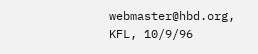webmaster@hbd.org, KFL, 10/9/96